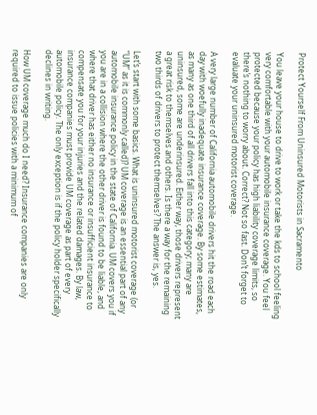Protect Yourself From Uninsured Motorists in Sacramento

You leave your house to drive to work or take the kds to school feeling very comfortable with your automobile insurance coverage. You feel protected because your policy has high liability coverage limits, so there’s nothing to worry about. Correct? Not so fast. Don’t forget to evaluate your uninsured motorist coverage.

A very large number of California automobile drivers hit the road each day with woefully inadequate insurance coverage. By some estimates, as many as one third of all drivers fall into this category; many are uninsured, some are underinsured. Either way, those drivers represent a great risk to themselves and others. Is there a way for the remaining two thirds of drivers to protect themselves? The answer is, yes.

Let’s start with some basics. What is uninsured motorist coverage (or “UM” as it is commonly called)? UM coverage is an essential part of any automobile insurance policy in the state of California. UM covers you if you are in a collision where the other driver is found to be liable, and where that driver has either no insurance or insufficient insurance to compensate you for your injuries and the related damages. By law, insurance companies must provide UM coverage as part of every automobile policy. The only exception is if the policy holder specifically declines in writing.

How UM coverage much do I need? Insurance companies are only required to issue policies with a minimum of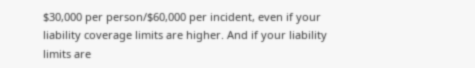$30,000 per person/$60,000 per incident, even if your liability coverage limits are higher. And if your liability limits are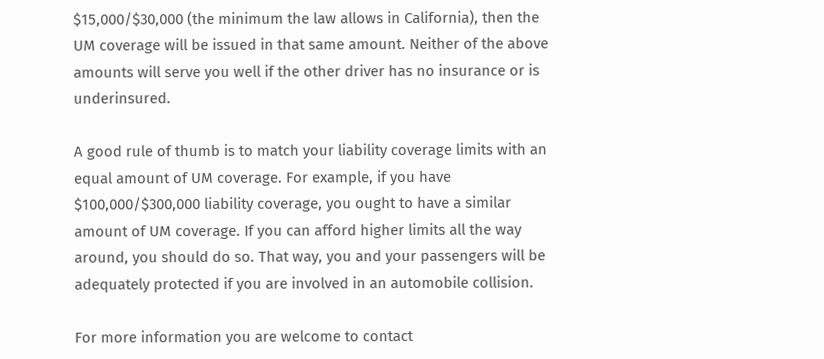$15,000/$30,000 (the minimum the law allows in California), then the UM coverage will be issued in that same amount. Neither of the above amounts will serve you well if the other driver has no insurance or is underinsured.

A good rule of thumb is to match your liability coverage limits with an equal amount of UM coverage. For example, if you have $100,000/$300,000 liability coverage, you ought to have a similar amount of UM coverage. If you can afford higher limits all the way around, you should do so. That way, you and your passengers will be adequately protected if you are involved in an automobile collision.

For more information you are welcome to contact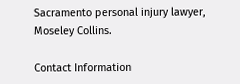Sacramento personal injury lawyer, Moseley Collins.

Contact Information